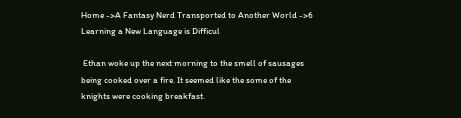Home ->A Fantasy Nerd Transported to Another World ->6 Learning a New Language is Difficul

 Ethan woke up the next morning to the smell of sausages being cooked over a fire. It seemed like the some of the knights were cooking breakfast.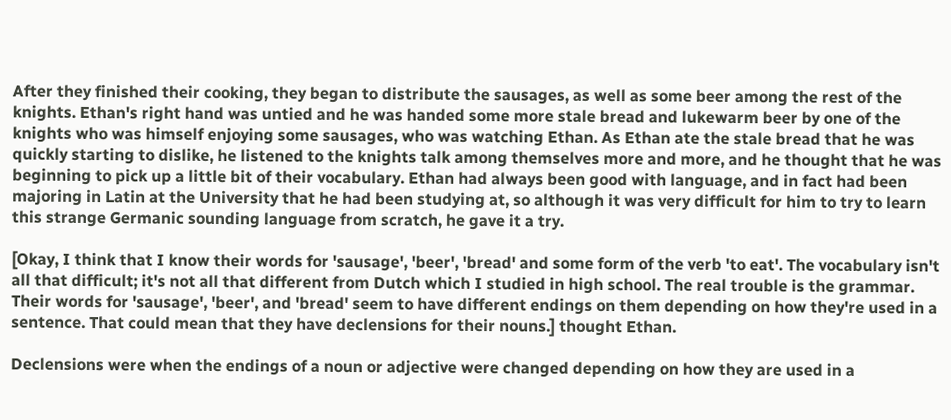After they finished their cooking, they began to distribute the sausages, as well as some beer among the rest of the knights. Ethan's right hand was untied and he was handed some more stale bread and lukewarm beer by one of the knights who was himself enjoying some sausages, who was watching Ethan. As Ethan ate the stale bread that he was quickly starting to dislike, he listened to the knights talk among themselves more and more, and he thought that he was beginning to pick up a little bit of their vocabulary. Ethan had always been good with language, and in fact had been majoring in Latin at the University that he had been studying at, so although it was very difficult for him to try to learn this strange Germanic sounding language from scratch, he gave it a try.

[Okay, I think that I know their words for 'sausage', 'beer', 'bread' and some form of the verb 'to eat'. The vocabulary isn't all that difficult; it's not all that different from Dutch which I studied in high school. The real trouble is the grammar. Their words for 'sausage', 'beer', and 'bread' seem to have different endings on them depending on how they're used in a sentence. That could mean that they have declensions for their nouns.] thought Ethan.

Declensions were when the endings of a noun or adjective were changed depending on how they are used in a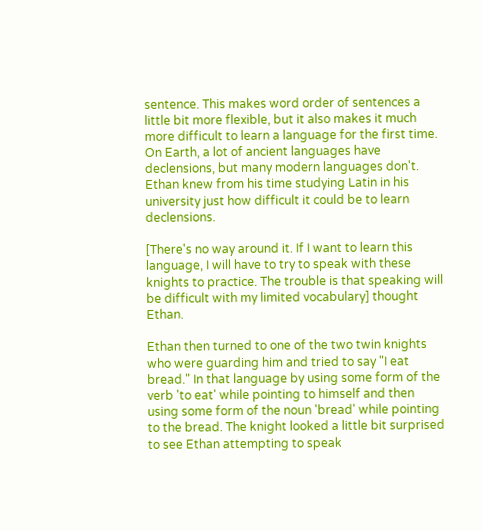sentence. This makes word order of sentences a little bit more flexible, but it also makes it much more difficult to learn a language for the first time. On Earth, a lot of ancient languages have declensions, but many modern languages don't. Ethan knew from his time studying Latin in his university just how difficult it could be to learn declensions.

[There's no way around it. If I want to learn this language, I will have to try to speak with these knights to practice. The trouble is that speaking will be difficult with my limited vocabulary] thought Ethan.

Ethan then turned to one of the two twin knights who were guarding him and tried to say "I eat bread." In that language by using some form of the verb 'to eat' while pointing to himself and then using some form of the noun 'bread' while pointing to the bread. The knight looked a little bit surprised to see Ethan attempting to speak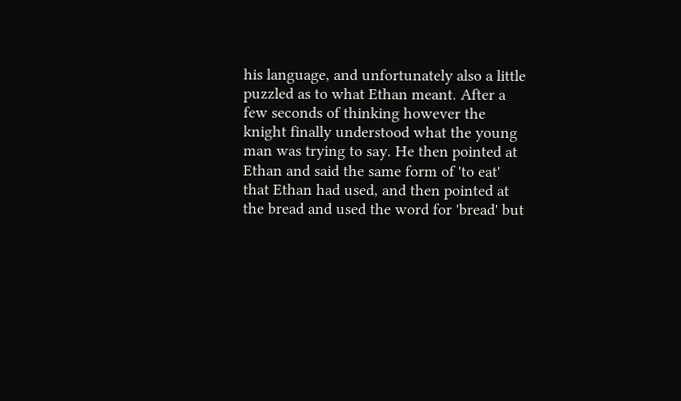his language, and unfortunately also a little puzzled as to what Ethan meant. After a few seconds of thinking however the knight finally understood what the young man was trying to say. He then pointed at Ethan and said the same form of 'to eat' that Ethan had used, and then pointed at the bread and used the word for 'bread' but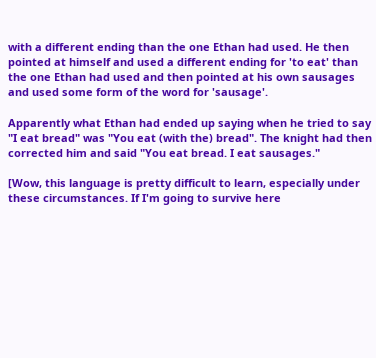with a different ending than the one Ethan had used. He then pointed at himself and used a different ending for 'to eat' than the one Ethan had used and then pointed at his own sausages and used some form of the word for 'sausage'.

Apparently what Ethan had ended up saying when he tried to say "I eat bread" was "You eat (with the) bread". The knight had then corrected him and said "You eat bread. I eat sausages."

[Wow, this language is pretty difficult to learn, especially under these circumstances. If I'm going to survive here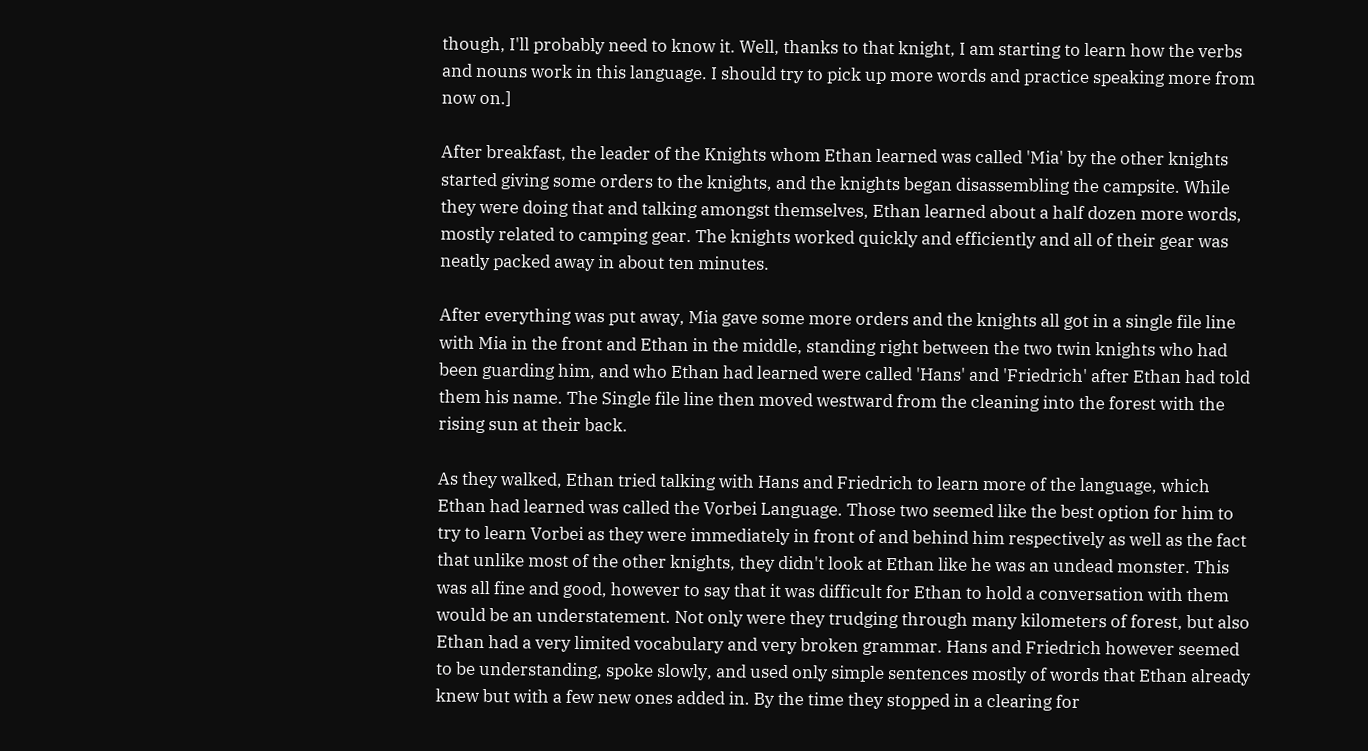though, I'll probably need to know it. Well, thanks to that knight, I am starting to learn how the verbs and nouns work in this language. I should try to pick up more words and practice speaking more from now on.]

After breakfast, the leader of the Knights whom Ethan learned was called 'Mia' by the other knights started giving some orders to the knights, and the knights began disassembling the campsite. While they were doing that and talking amongst themselves, Ethan learned about a half dozen more words, mostly related to camping gear. The knights worked quickly and efficiently and all of their gear was neatly packed away in about ten minutes.

After everything was put away, Mia gave some more orders and the knights all got in a single file line with Mia in the front and Ethan in the middle, standing right between the two twin knights who had been guarding him, and who Ethan had learned were called 'Hans' and 'Friedrich' after Ethan had told them his name. The Single file line then moved westward from the cleaning into the forest with the rising sun at their back.

As they walked, Ethan tried talking with Hans and Friedrich to learn more of the language, which Ethan had learned was called the Vorbei Language. Those two seemed like the best option for him to try to learn Vorbei as they were immediately in front of and behind him respectively as well as the fact that unlike most of the other knights, they didn't look at Ethan like he was an undead monster. This was all fine and good, however to say that it was difficult for Ethan to hold a conversation with them would be an understatement. Not only were they trudging through many kilometers of forest, but also Ethan had a very limited vocabulary and very broken grammar. Hans and Friedrich however seemed to be understanding, spoke slowly, and used only simple sentences mostly of words that Ethan already knew but with a few new ones added in. By the time they stopped in a clearing for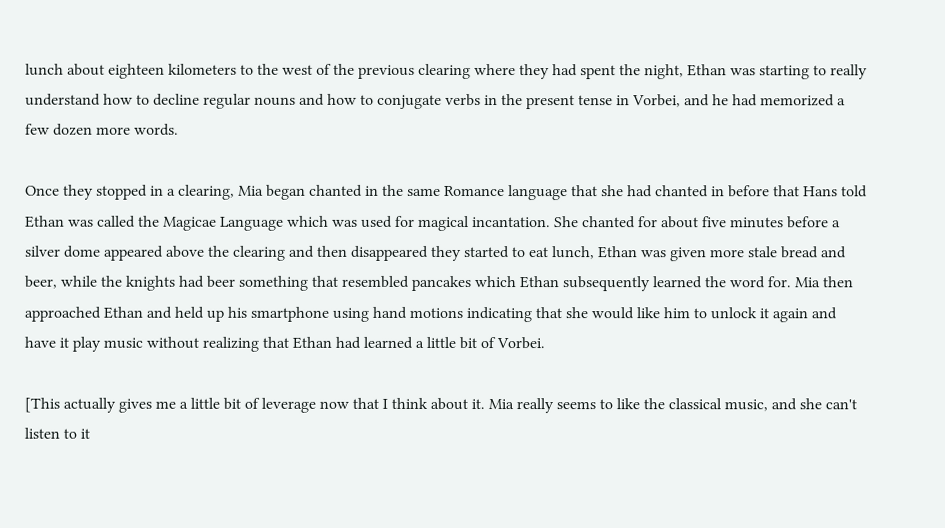lunch about eighteen kilometers to the west of the previous clearing where they had spent the night, Ethan was starting to really understand how to decline regular nouns and how to conjugate verbs in the present tense in Vorbei, and he had memorized a few dozen more words.

Once they stopped in a clearing, Mia began chanted in the same Romance language that she had chanted in before that Hans told Ethan was called the Magicae Language which was used for magical incantation. She chanted for about five minutes before a silver dome appeared above the clearing and then disappeared they started to eat lunch, Ethan was given more stale bread and beer, while the knights had beer something that resembled pancakes which Ethan subsequently learned the word for. Mia then approached Ethan and held up his smartphone using hand motions indicating that she would like him to unlock it again and have it play music without realizing that Ethan had learned a little bit of Vorbei.

[This actually gives me a little bit of leverage now that I think about it. Mia really seems to like the classical music, and she can't listen to it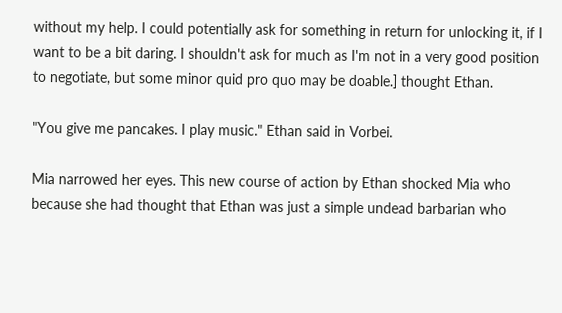without my help. I could potentially ask for something in return for unlocking it, if I want to be a bit daring. I shouldn't ask for much as I'm not in a very good position to negotiate, but some minor quid pro quo may be doable.] thought Ethan.

"You give me pancakes. I play music." Ethan said in Vorbei.

Mia narrowed her eyes. This new course of action by Ethan shocked Mia who because she had thought that Ethan was just a simple undead barbarian who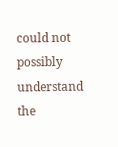could not possibly understand the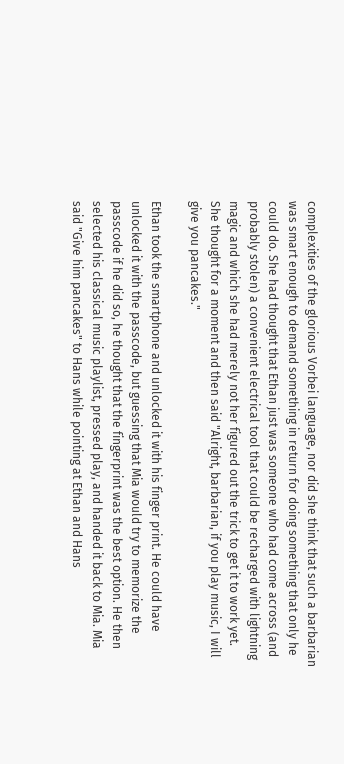complexities of the glorious Vorbei language, nor did she think that such a barbarian was smart enough to demand something in return for doing something that only he could do. She had thought that Ethan just was someone who had come across (and probably stolen) a convenient electrical tool that could be recharged with lightning magic and which she had merely not her figured out the trick to get it to work yet. She thought for a moment and then said "Alright, barbarian, if you play music, I will give you pancakes."

Ethan took the smartphone and unlocked it with his finger print. He could have unlocked it with the passcode, but guessing that Mia would try to memorize the passcode if he did so, he thought that the fingerprint was the best option. He then selected his classical music playlist, pressed play, and handed it back to Mia. Mia said "Give him pancakes" to Hans while pointing at Ethan and Hans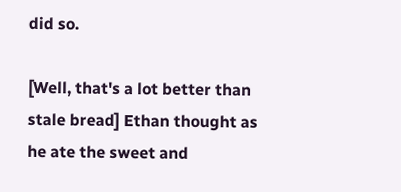did so.

[Well, that's a lot better than stale bread] Ethan thought as he ate the sweet and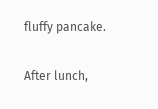fluffy pancake.

After lunch,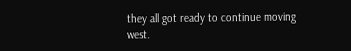they all got ready to continue moving west.